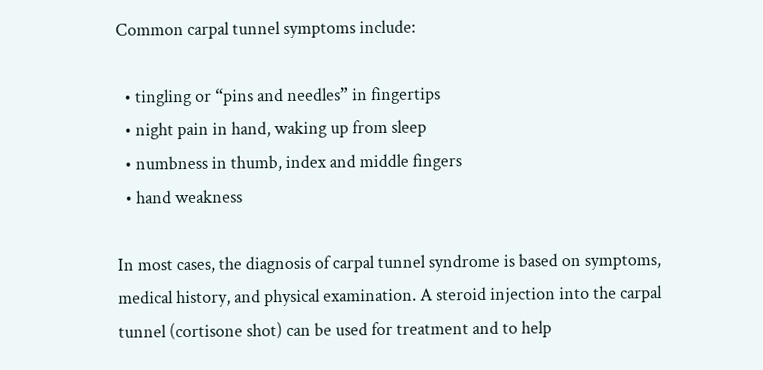Common carpal tunnel symptoms include:

  • tingling or “pins and needles” in fingertips
  • night pain in hand, waking up from sleep
  • numbness in thumb, index and middle fingers
  • hand weakness

In most cases, the diagnosis of carpal tunnel syndrome is based on symptoms, medical history, and physical examination. A steroid injection into the carpal tunnel (cortisone shot) can be used for treatment and to help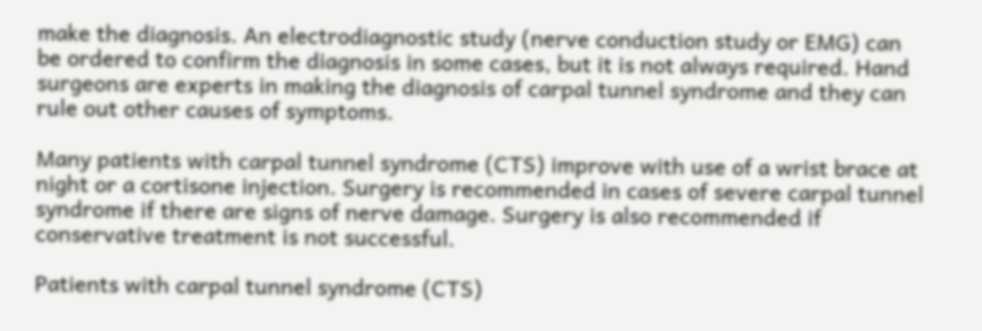make the diagnosis. An electrodiagnostic study (nerve conduction study or EMG) can be ordered to confirm the diagnosis in some cases, but it is not always required. Hand surgeons are experts in making the diagnosis of carpal tunnel syndrome and they can rule out other causes of symptoms.

Many patients with carpal tunnel syndrome (CTS) improve with use of a wrist brace at night or a cortisone injection. Surgery is recommended in cases of severe carpal tunnel syndrome if there are signs of nerve damage. Surgery is also recommended if conservative treatment is not successful.

Patients with carpal tunnel syndrome (CTS)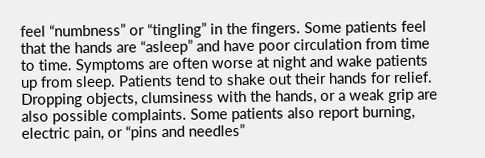feel “numbness” or “tingling” in the fingers. Some patients feel that the hands are “asleep” and have poor circulation from time to time. Symptoms are often worse at night and wake patients up from sleep. Patients tend to shake out their hands for relief. Dropping objects, clumsiness with the hands, or a weak grip are also possible complaints. Some patients also report burning, electric pain, or “pins and needles”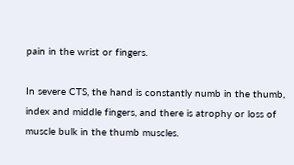pain in the wrist or fingers.

In severe CTS, the hand is constantly numb in the thumb, index and middle fingers, and there is atrophy or loss of muscle bulk in the thumb muscles.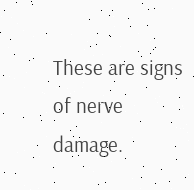These are signs of nerve damage.